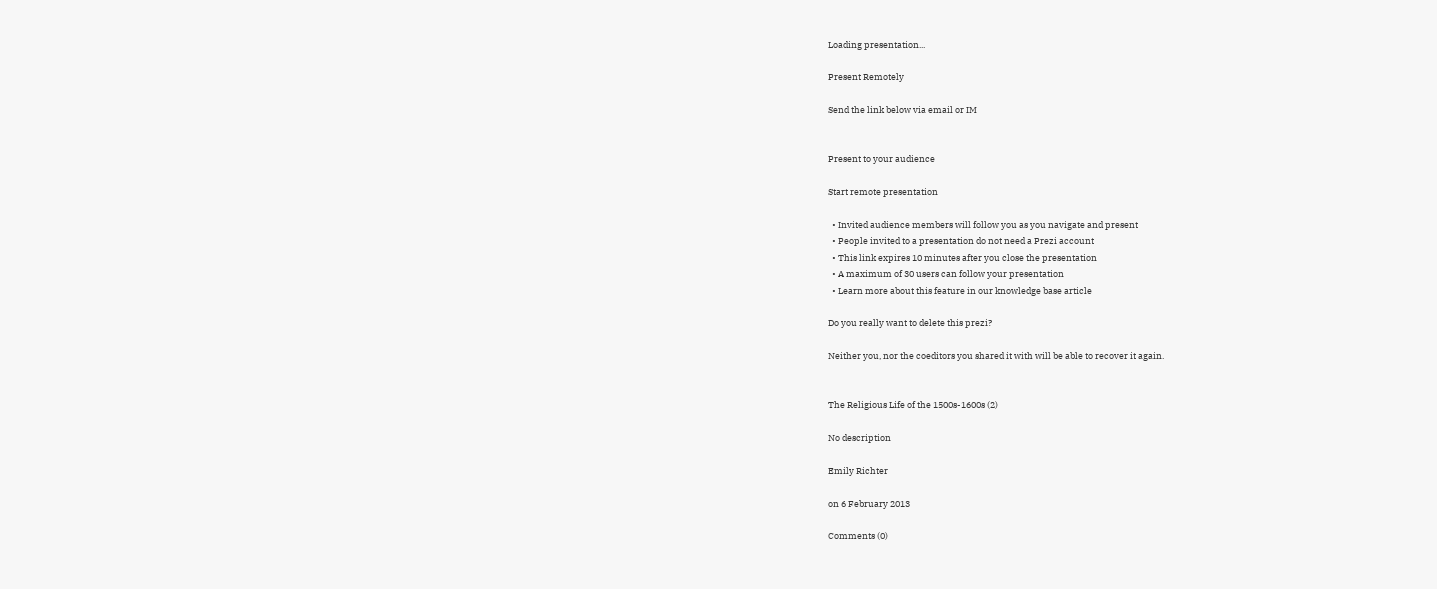Loading presentation...

Present Remotely

Send the link below via email or IM


Present to your audience

Start remote presentation

  • Invited audience members will follow you as you navigate and present
  • People invited to a presentation do not need a Prezi account
  • This link expires 10 minutes after you close the presentation
  • A maximum of 30 users can follow your presentation
  • Learn more about this feature in our knowledge base article

Do you really want to delete this prezi?

Neither you, nor the coeditors you shared it with will be able to recover it again.


The Religious Life of the 1500s-1600s (2)

No description

Emily Richter

on 6 February 2013

Comments (0)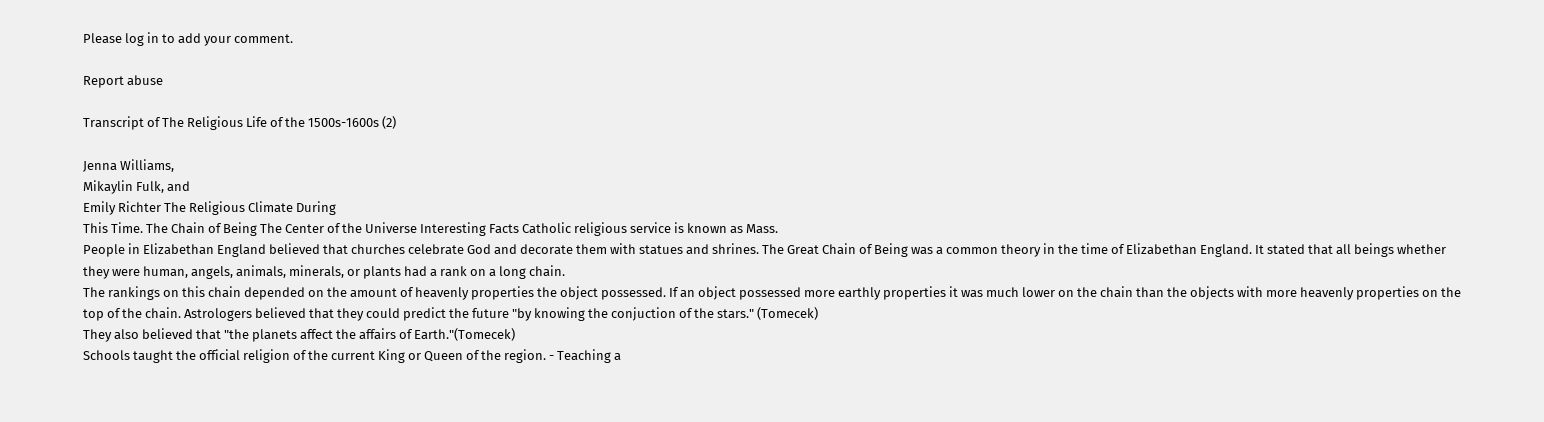Please log in to add your comment.

Report abuse

Transcript of The Religious Life of the 1500s-1600s (2)

Jenna Williams,
Mikaylin Fulk, and
Emily Richter The Religious Climate During
This Time. The Chain of Being The Center of the Universe Interesting Facts Catholic religious service is known as Mass.
People in Elizabethan England believed that churches celebrate God and decorate them with statues and shrines. The Great Chain of Being was a common theory in the time of Elizabethan England. It stated that all beings whether they were human, angels, animals, minerals, or plants had a rank on a long chain.
The rankings on this chain depended on the amount of heavenly properties the object possessed. If an object possessed more earthly properties it was much lower on the chain than the objects with more heavenly properties on the top of the chain. Astrologers believed that they could predict the future "by knowing the conjuction of the stars." (Tomecek)
They also believed that "the planets affect the affairs of Earth."(Tomecek)
Schools taught the official religion of the current King or Queen of the region. - Teaching a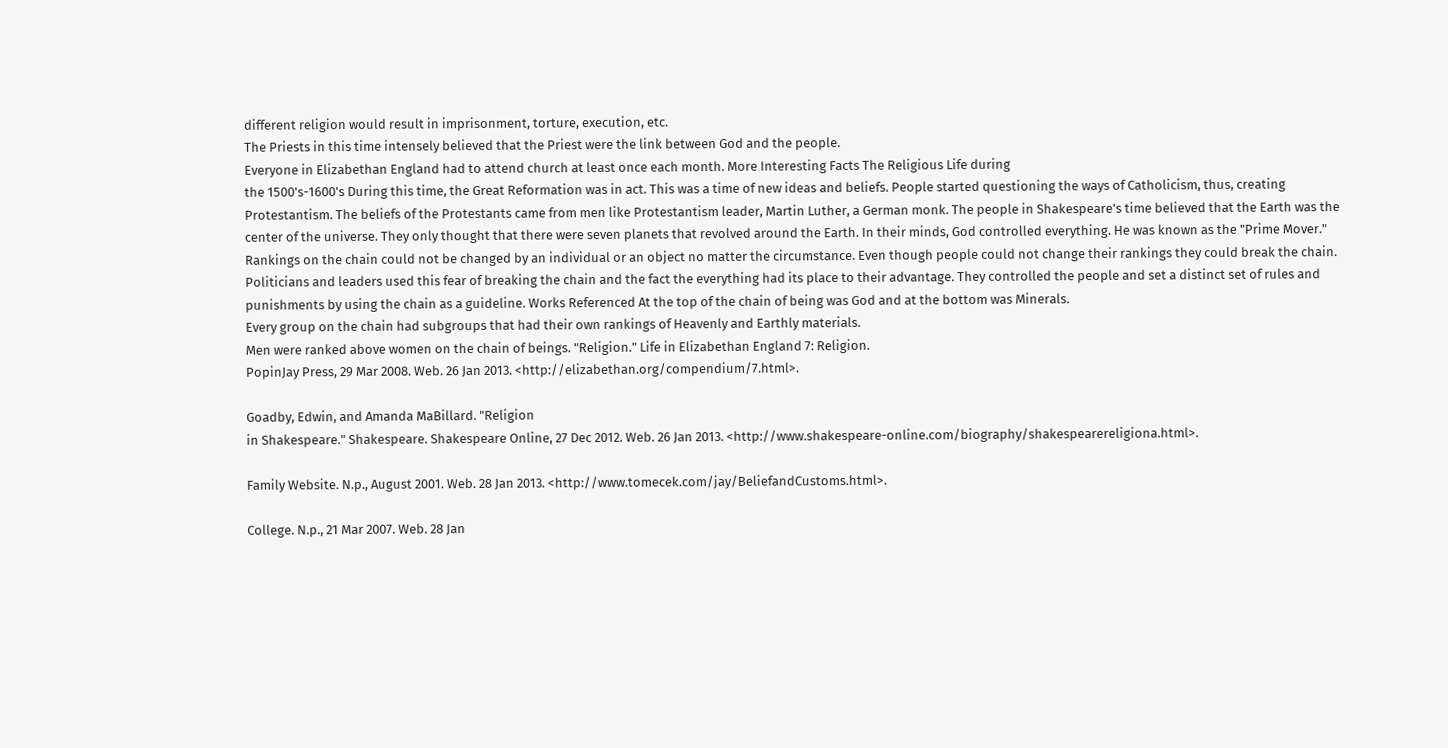different religion would result in imprisonment, torture, execution, etc.
The Priests in this time intensely believed that the Priest were the link between God and the people.
Everyone in Elizabethan England had to attend church at least once each month. More Interesting Facts The Religious Life during
the 1500's-1600's During this time, the Great Reformation was in act. This was a time of new ideas and beliefs. People started questioning the ways of Catholicism, thus, creating Protestantism. The beliefs of the Protestants came from men like Protestantism leader, Martin Luther, a German monk. The people in Shakespeare's time believed that the Earth was the center of the universe. They only thought that there were seven planets that revolved around the Earth. In their minds, God controlled everything. He was known as the "Prime Mover." Rankings on the chain could not be changed by an individual or an object no matter the circumstance. Even though people could not change their rankings they could break the chain. Politicians and leaders used this fear of breaking the chain and the fact the everything had its place to their advantage. They controlled the people and set a distinct set of rules and punishments by using the chain as a guideline. Works Referenced At the top of the chain of being was God and at the bottom was Minerals.
Every group on the chain had subgroups that had their own rankings of Heavenly and Earthly materials.
Men were ranked above women on the chain of beings. "Religion." Life in Elizabethan England 7: Religion.
PopinJay Press, 29 Mar 2008. Web. 26 Jan 2013. <http://elizabethan.org/compendium/7.html>.

Goadby, Edwin, and Amanda MaBillard. "Religion
in Shakespeare." Shakespeare. Shakespeare Online, 27 Dec 2012. Web. 26 Jan 2013. <http://www.shakespeare-online.com/biography/shakespearereligiona.html>.

Family Website. N.p., August 2001. Web. 28 Jan 2013. <http://www.tomecek.com/jay/BeliefandCustoms.html>.

College. N.p., 21 Mar 2007. Web. 28 Jan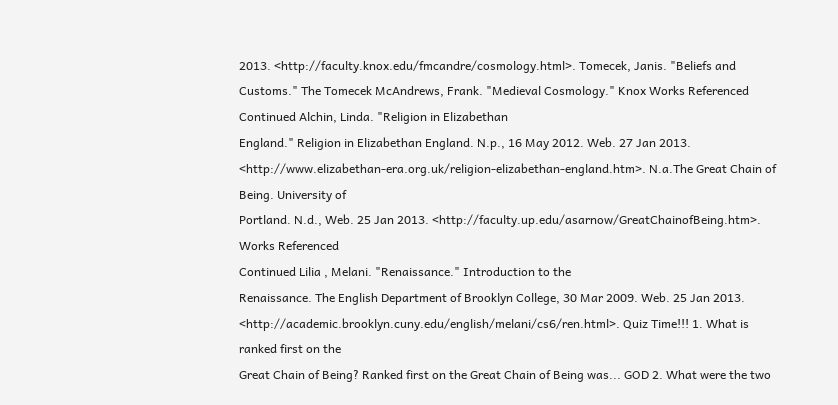2013. <http://faculty.knox.edu/fmcandre/cosmology.html>. Tomecek, Janis. "Beliefs and Customs." The Tomecek McAndrews, Frank. "Medieval Cosmology." Knox Works Referenced Continued Alchin, Linda. "Religion in Elizabethan
England." Religion in Elizabethan England. N.p., 16 May 2012. Web. 27 Jan 2013. <http://www.elizabethan-era.org.uk/religion-elizabethan-england.htm>. N.a.The Great Chain of Being. University of
Portland. N.d., Web. 25 Jan 2013. <http://faculty.up.edu/asarnow/GreatChainofBeing.htm>. Works Referenced
Continued Lilia , Melani. "Renaissance." Introduction to the
Renaissance. The English Department of Brooklyn College, 30 Mar 2009. Web. 25 Jan 2013. <http://academic.brooklyn.cuny.edu/english/melani/cs6/ren.html>. Quiz Time!!! 1. What is ranked first on the
Great Chain of Being? Ranked first on the Great Chain of Being was... GOD 2. What were the two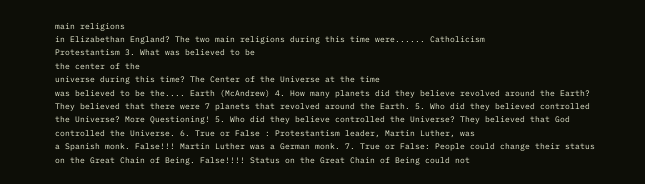main religions
in Elizabethan England? The two main religions during this time were...... Catholicism
Protestantism 3. What was believed to be
the center of the
universe during this time? The Center of the Universe at the time
was believed to be the.... Earth (McAndrew) 4. How many planets did they believe revolved around the Earth? They believed that there were 7 planets that revolved around the Earth. 5. Who did they believed controlled the Universe? More Questioning! 5. Who did they believe controlled the Universe? They believed that God controlled the Universe. 6. True or False : Protestantism leader, Martin Luther, was
a Spanish monk. False!!! Martin Luther was a German monk. 7. True or False: People could change their status on the Great Chain of Being. False!!!! Status on the Great Chain of Being could not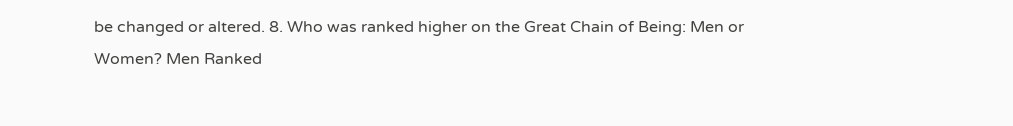be changed or altered. 8. Who was ranked higher on the Great Chain of Being: Men or
Women? Men Ranked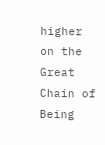higher on the Great Chain of Being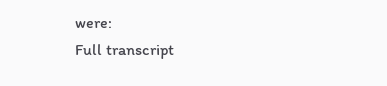were:
Full transcript